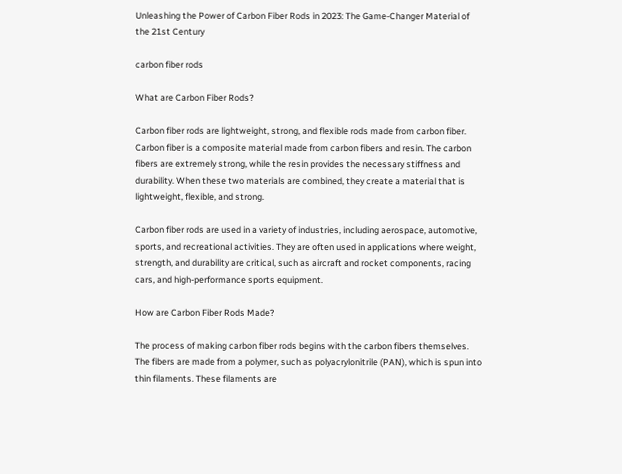Unleashing the Power of Carbon Fiber Rods in 2023: The Game-Changer Material of the 21st Century

carbon fiber rods

What are Carbon Fiber Rods?

Carbon fiber rods are lightweight, strong, and flexible rods made from carbon fiber. Carbon fiber is a composite material made from carbon fibers and resin. The carbon fibers are extremely strong, while the resin provides the necessary stiffness and durability. When these two materials are combined, they create a material that is lightweight, flexible, and strong.

Carbon fiber rods are used in a variety of industries, including aerospace, automotive, sports, and recreational activities. They are often used in applications where weight, strength, and durability are critical, such as aircraft and rocket components, racing cars, and high-performance sports equipment.

How are Carbon Fiber Rods Made?

The process of making carbon fiber rods begins with the carbon fibers themselves. The fibers are made from a polymer, such as polyacrylonitrile (PAN), which is spun into thin filaments. These filaments are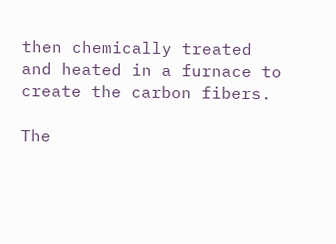then chemically treated and heated in a furnace to create the carbon fibers.

The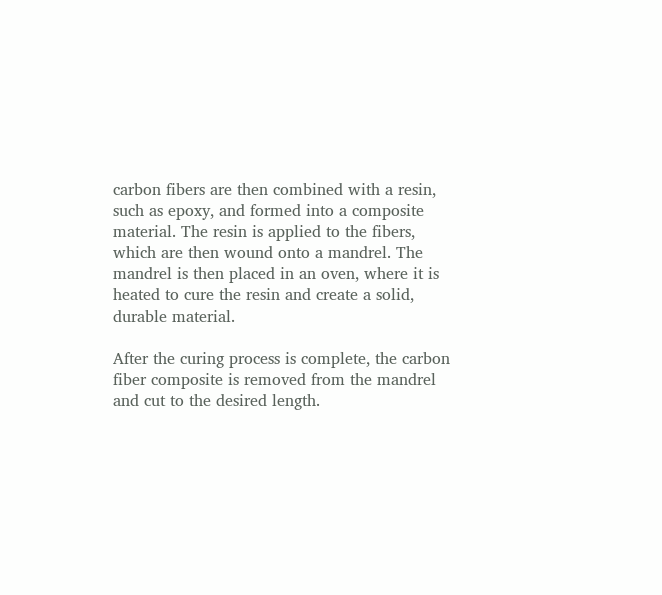carbon fibers are then combined with a resin, such as epoxy, and formed into a composite material. The resin is applied to the fibers, which are then wound onto a mandrel. The mandrel is then placed in an oven, where it is heated to cure the resin and create a solid, durable material.

After the curing process is complete, the carbon fiber composite is removed from the mandrel and cut to the desired length.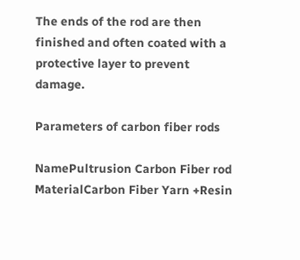The ends of the rod are then finished and often coated with a protective layer to prevent damage.

Parameters of carbon fiber rods

NamePultrusion Carbon Fiber rod
MaterialCarbon Fiber Yarn +Resin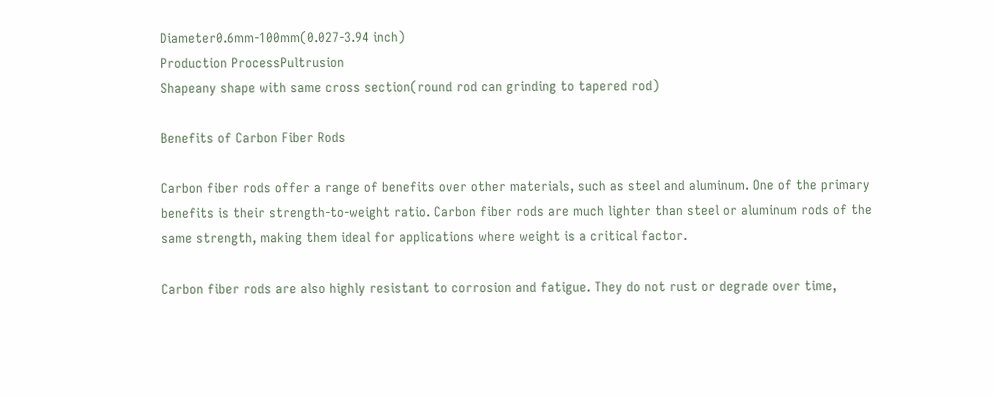Diameter0.6mm-100mm(0.027-3.94 inch)
Production ProcessPultrusion
Shapeany shape with same cross section(round rod can grinding to tapered rod)

Benefits of Carbon Fiber Rods

Carbon fiber rods offer a range of benefits over other materials, such as steel and aluminum. One of the primary benefits is their strength-to-weight ratio. Carbon fiber rods are much lighter than steel or aluminum rods of the same strength, making them ideal for applications where weight is a critical factor.

Carbon fiber rods are also highly resistant to corrosion and fatigue. They do not rust or degrade over time,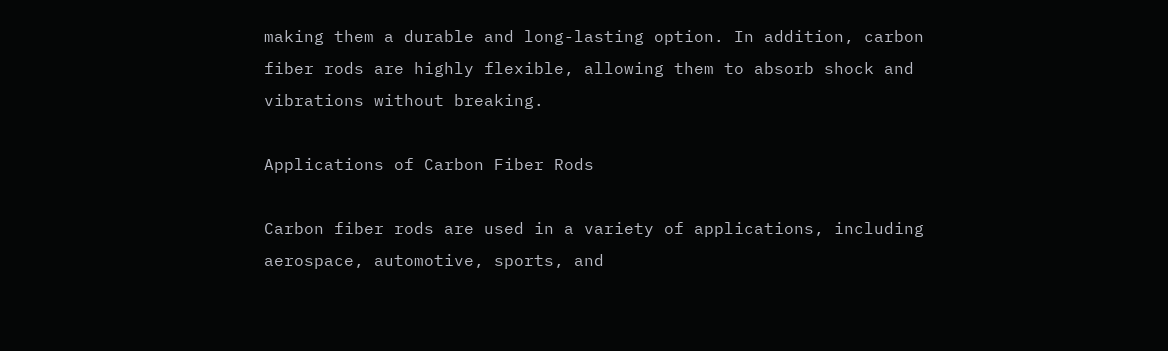making them a durable and long-lasting option. In addition, carbon fiber rods are highly flexible, allowing them to absorb shock and vibrations without breaking.

Applications of Carbon Fiber Rods

Carbon fiber rods are used in a variety of applications, including aerospace, automotive, sports, and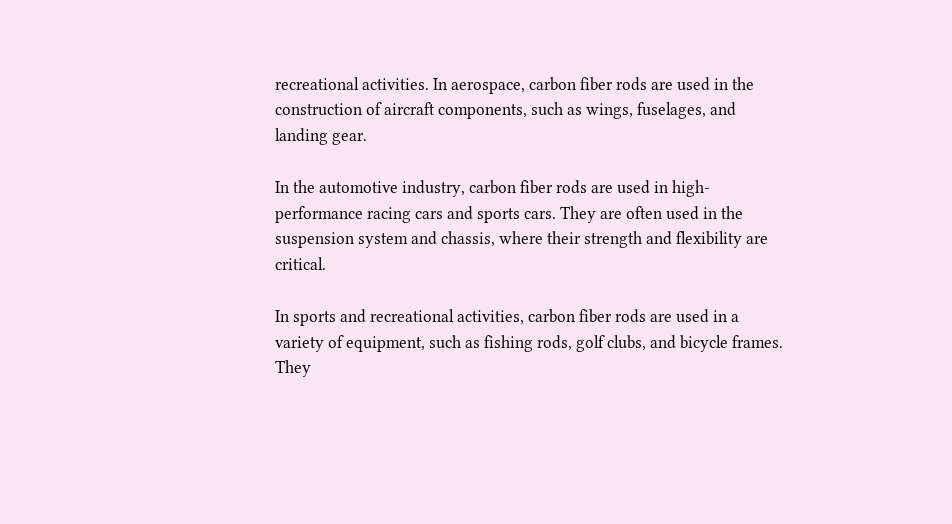recreational activities. In aerospace, carbon fiber rods are used in the construction of aircraft components, such as wings, fuselages, and landing gear.

In the automotive industry, carbon fiber rods are used in high-performance racing cars and sports cars. They are often used in the suspension system and chassis, where their strength and flexibility are critical.

In sports and recreational activities, carbon fiber rods are used in a variety of equipment, such as fishing rods, golf clubs, and bicycle frames. They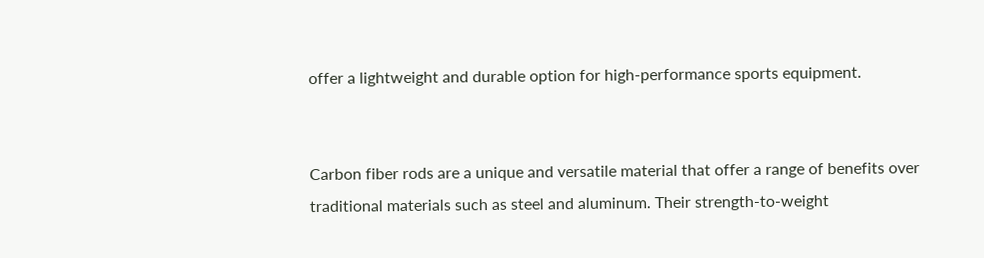offer a lightweight and durable option for high-performance sports equipment.


Carbon fiber rods are a unique and versatile material that offer a range of benefits over traditional materials such as steel and aluminum. Their strength-to-weight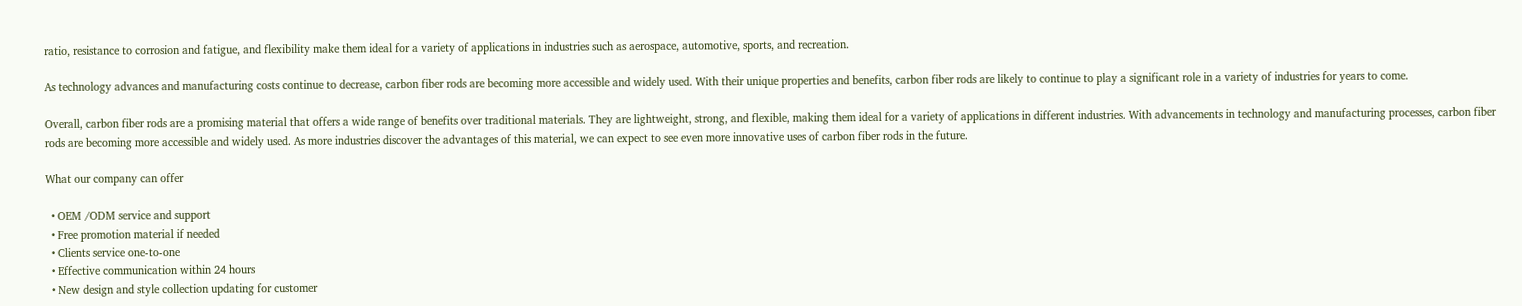ratio, resistance to corrosion and fatigue, and flexibility make them ideal for a variety of applications in industries such as aerospace, automotive, sports, and recreation.

As technology advances and manufacturing costs continue to decrease, carbon fiber rods are becoming more accessible and widely used. With their unique properties and benefits, carbon fiber rods are likely to continue to play a significant role in a variety of industries for years to come.

Overall, carbon fiber rods are a promising material that offers a wide range of benefits over traditional materials. They are lightweight, strong, and flexible, making them ideal for a variety of applications in different industries. With advancements in technology and manufacturing processes, carbon fiber rods are becoming more accessible and widely used. As more industries discover the advantages of this material, we can expect to see even more innovative uses of carbon fiber rods in the future.

What our company can offer

  • OEM /ODM service and support
  • Free promotion material if needed
  • Clients service one-to-one
  • Effective communication within 24 hours
  • New design and style collection updating for customer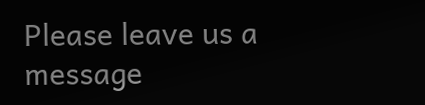Please leave us a message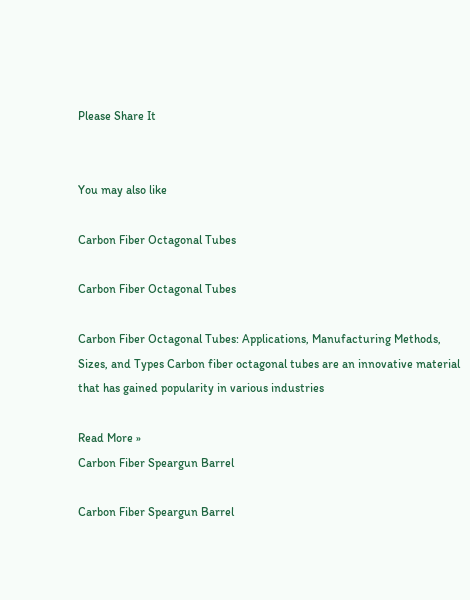Please Share It


You may also like

Carbon Fiber Octagonal Tubes

Carbon Fiber Octagonal Tubes

Carbon Fiber Octagonal Tubes: Applications, Manufacturing Methods, Sizes, and Types Carbon fiber octagonal tubes are an innovative material that has gained popularity in various industries

Read More »
Carbon Fiber Speargun Barrel

Carbon Fiber Speargun Barrel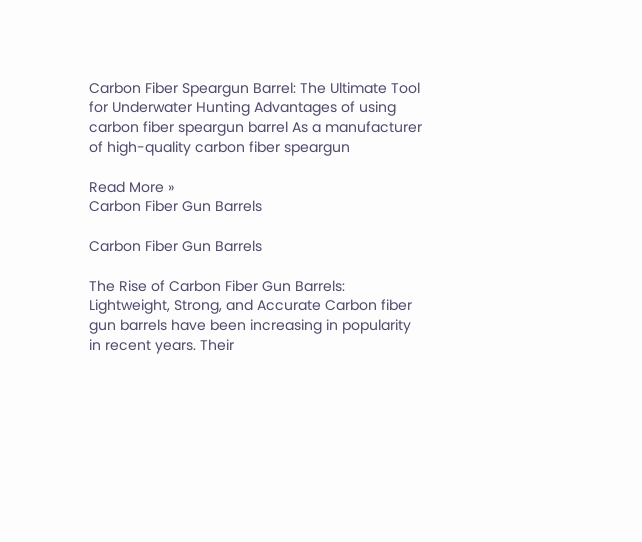Carbon Fiber Speargun Barrel: The Ultimate Tool for Underwater Hunting Advantages of using carbon fiber speargun barrel As a manufacturer of high-quality carbon fiber speargun

Read More »
Carbon Fiber Gun Barrels

Carbon Fiber Gun Barrels

The Rise of Carbon Fiber Gun Barrels: Lightweight, Strong, and Accurate Carbon fiber gun barrels have been increasing in popularity in recent years. Their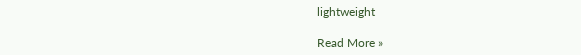lightweight

Read More »